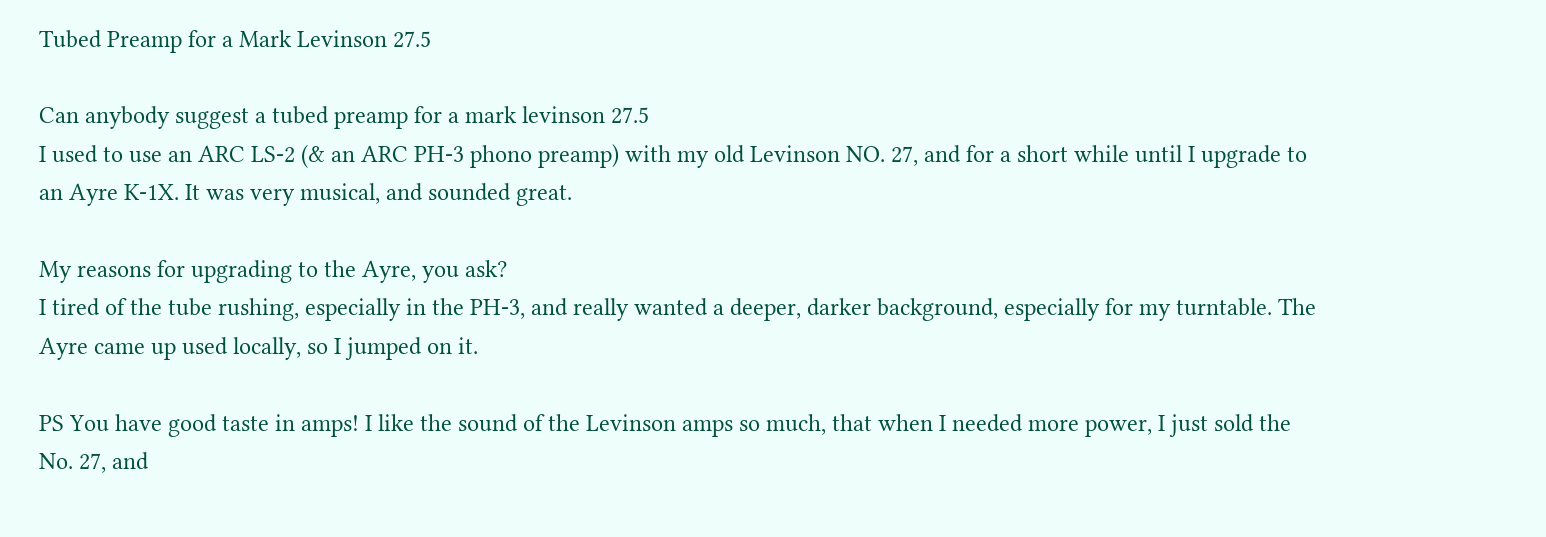Tubed Preamp for a Mark Levinson 27.5

Can anybody suggest a tubed preamp for a mark levinson 27.5
I used to use an ARC LS-2 (& an ARC PH-3 phono preamp) with my old Levinson NO. 27, and for a short while until I upgrade to an Ayre K-1X. It was very musical, and sounded great.

My reasons for upgrading to the Ayre, you ask?
I tired of the tube rushing, especially in the PH-3, and really wanted a deeper, darker background, especially for my turntable. The Ayre came up used locally, so I jumped on it.

PS You have good taste in amps! I like the sound of the Levinson amps so much, that when I needed more power, I just sold the No. 27, and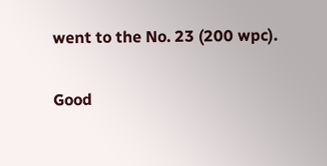went to the No. 23 (200 wpc).

Good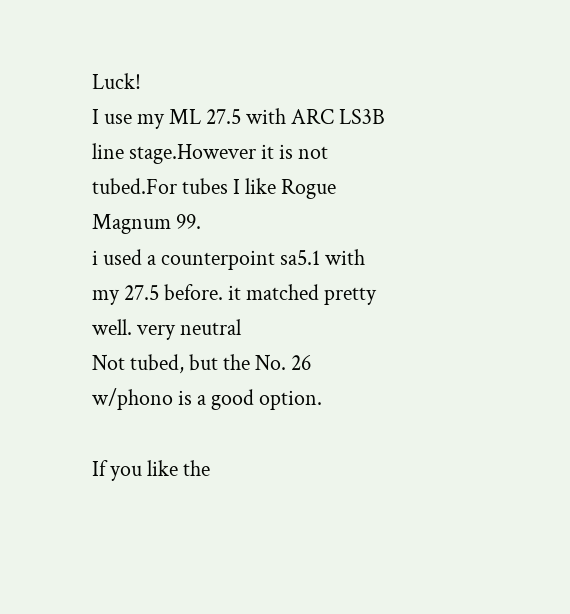Luck!
I use my ML 27.5 with ARC LS3B line stage.However it is not tubed.For tubes I like Rogue Magnum 99.
i used a counterpoint sa5.1 with my 27.5 before. it matched pretty well. very neutral
Not tubed, but the No. 26 w/phono is a good option.

If you like the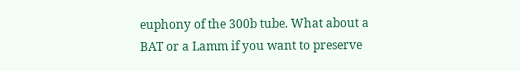euphony of the 300b tube. What about a BAT or a Lamm if you want to preserve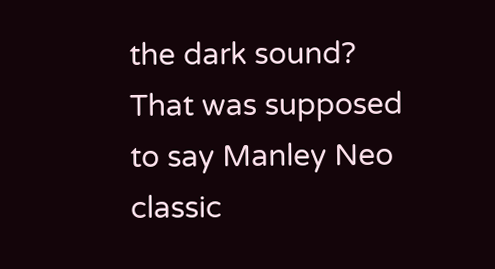the dark sound?
That was supposed to say Manley Neo classic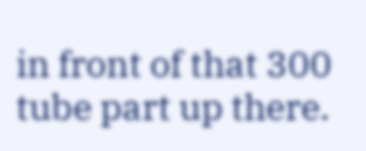in front of that 300 tube part up there.